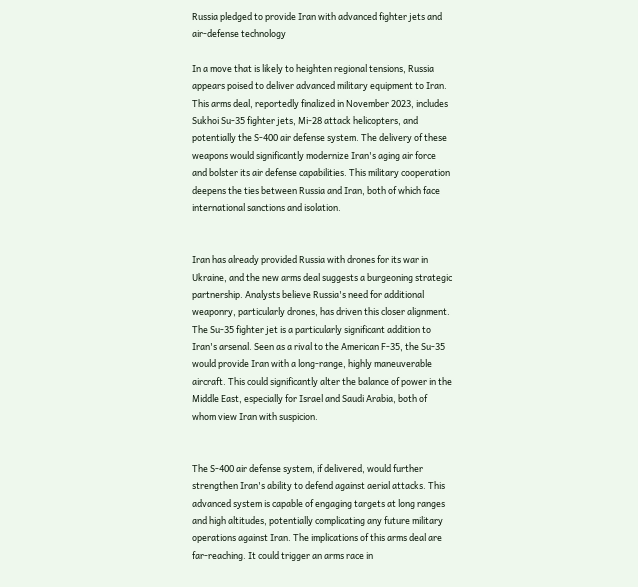Russia pledged to provide Iran with advanced fighter jets and air-defense technology

In a move that is likely to heighten regional tensions, Russia appears poised to deliver advanced military equipment to Iran. This arms deal, reportedly finalized in November 2023, includes Sukhoi Su-35 fighter jets, Mi-28 attack helicopters, and potentially the S-400 air defense system. The delivery of these weapons would significantly modernize Iran's aging air force and bolster its air defense capabilities. This military cooperation deepens the ties between Russia and Iran, both of which face international sanctions and isolation.


Iran has already provided Russia with drones for its war in Ukraine, and the new arms deal suggests a burgeoning strategic partnership. Analysts believe Russia's need for additional weaponry, particularly drones, has driven this closer alignment. The Su-35 fighter jet is a particularly significant addition to Iran's arsenal. Seen as a rival to the American F-35, the Su-35 would provide Iran with a long-range, highly maneuverable aircraft. This could significantly alter the balance of power in the Middle East, especially for Israel and Saudi Arabia, both of whom view Iran with suspicion.


The S-400 air defense system, if delivered, would further strengthen Iran's ability to defend against aerial attacks. This advanced system is capable of engaging targets at long ranges and high altitudes, potentially complicating any future military operations against Iran. The implications of this arms deal are far-reaching. It could trigger an arms race in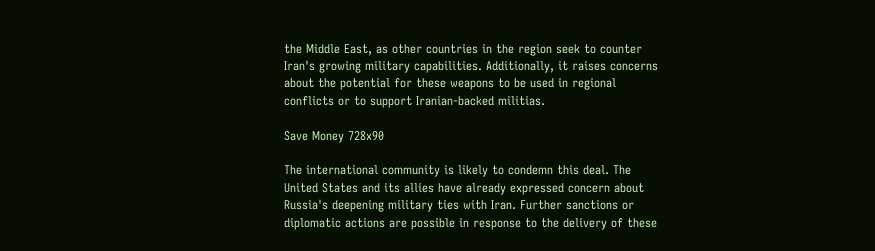the Middle East, as other countries in the region seek to counter Iran's growing military capabilities. Additionally, it raises concerns about the potential for these weapons to be used in regional conflicts or to support Iranian-backed militias.

Save Money 728x90

The international community is likely to condemn this deal. The United States and its allies have already expressed concern about Russia's deepening military ties with Iran. Further sanctions or diplomatic actions are possible in response to the delivery of these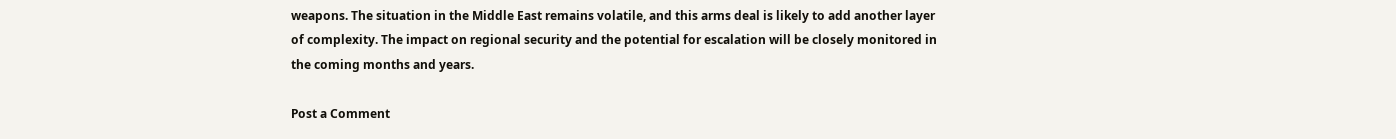weapons. The situation in the Middle East remains volatile, and this arms deal is likely to add another layer of complexity. The impact on regional security and the potential for escalation will be closely monitored in the coming months and years.

Post a Comment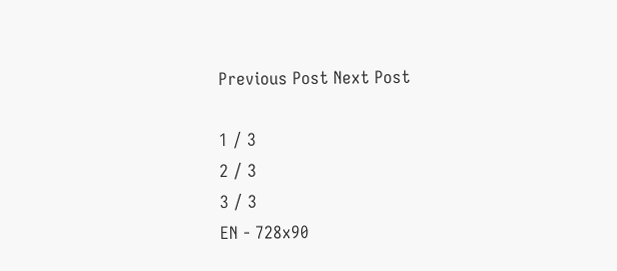Previous Post Next Post

1 / 3
2 / 3
3 / 3
EN - 728x90